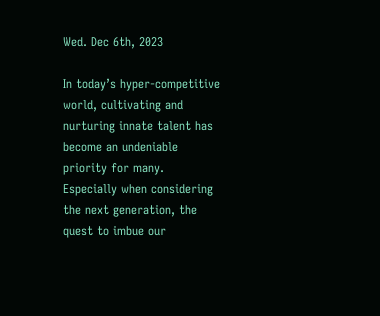Wed. Dec 6th, 2023

In today’s hyper-competitive world, cultivating and nurturing innate talent has become an undeniable priority for many. Especially when considering the next generation, the quest to imbue our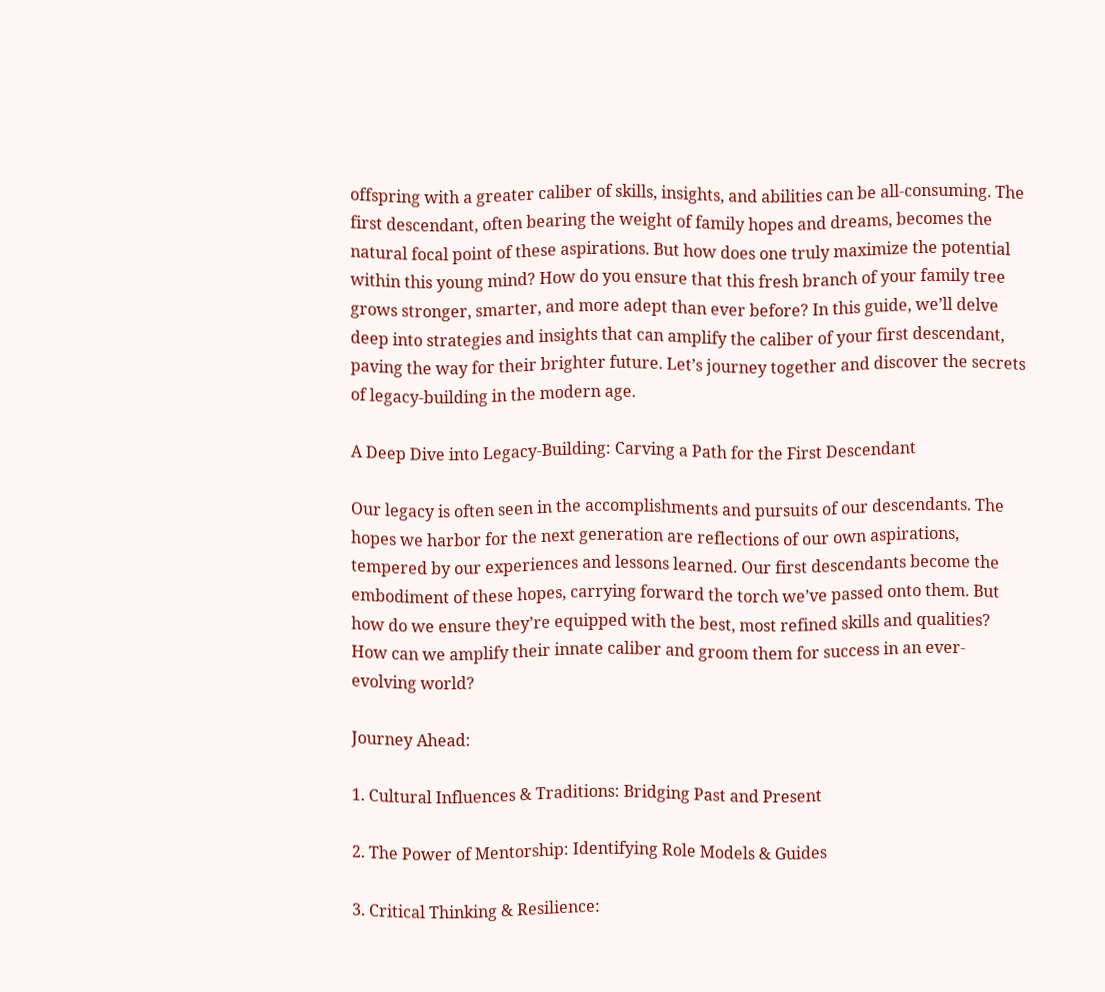offspring with a greater caliber of skills, insights, and abilities can be all-consuming. The first descendant, often bearing the weight of family hopes and dreams, becomes the natural focal point of these aspirations. But how does one truly maximize the potential within this young mind? How do you ensure that this fresh branch of your family tree grows stronger, smarter, and more adept than ever before? In this guide, we’ll delve deep into strategies and insights that can amplify the caliber of your first descendant, paving the way for their brighter future. Let’s journey together and discover the secrets of legacy-building in the modern age.

A Deep Dive into Legacy-Building: Carving a Path for the First Descendant

Our legacy is often seen in the accomplishments and pursuits of our descendants. The hopes we harbor for the next generation are reflections of our own aspirations, tempered by our experiences and lessons learned. Our first descendants become the embodiment of these hopes, carrying forward the torch we’ve passed onto them. But how do we ensure they’re equipped with the best, most refined skills and qualities? How can we amplify their innate caliber and groom them for success in an ever-evolving world?

Journey Ahead:

1. Cultural Influences & Traditions: Bridging Past and Present

2. The Power of Mentorship: Identifying Role Models & Guides

3. Critical Thinking & Resilience: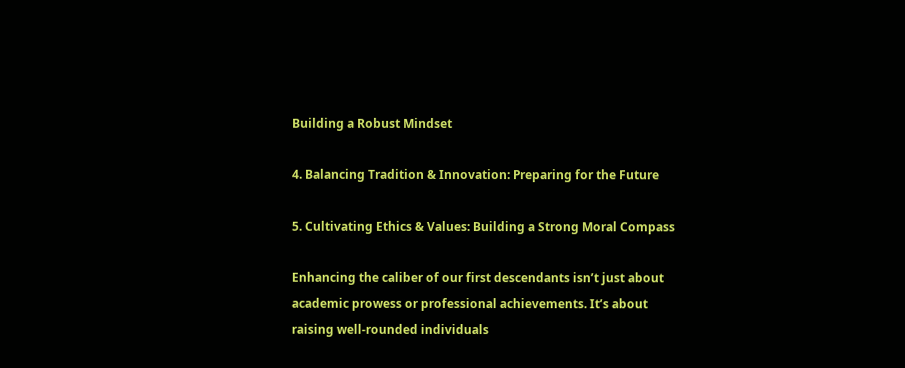Building a Robust Mindset

4. Balancing Tradition & Innovation: Preparing for the Future

5. Cultivating Ethics & Values: Building a Strong Moral Compass

Enhancing the caliber of our first descendants isn’t just about academic prowess or professional achievements. It’s about raising well-rounded individuals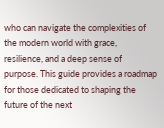who can navigate the complexities of the modern world with grace, resilience, and a deep sense of purpose. This guide provides a roadmap for those dedicated to shaping the future of the next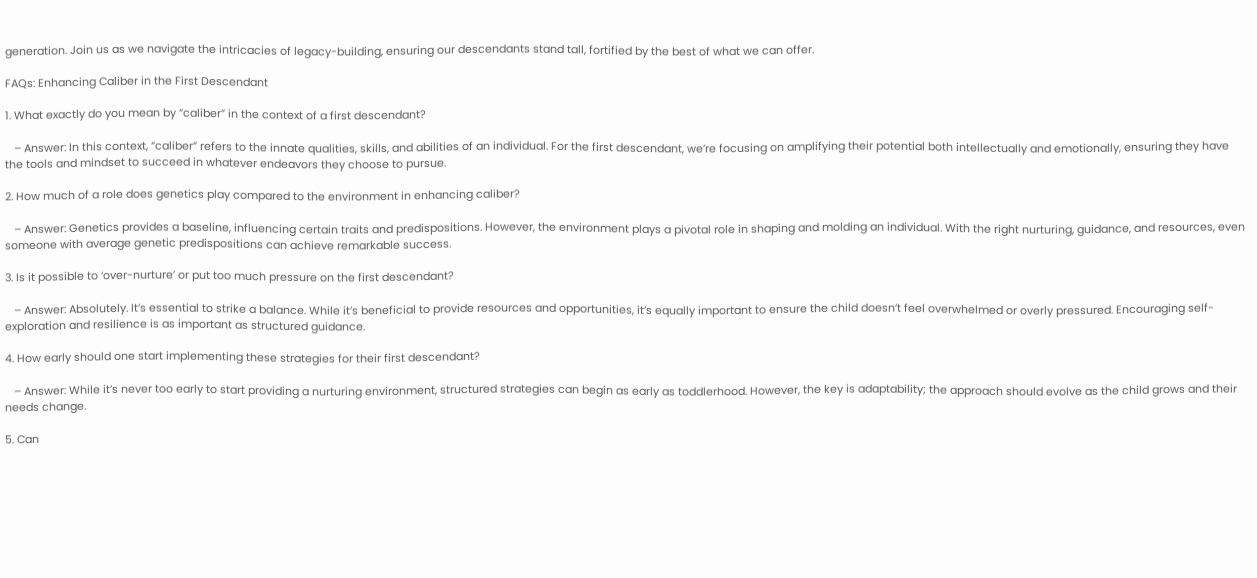generation. Join us as we navigate the intricacies of legacy-building, ensuring our descendants stand tall, fortified by the best of what we can offer.

FAQs: Enhancing Caliber in the First Descendant

1. What exactly do you mean by “caliber” in the context of a first descendant?

   – Answer: In this context, “caliber” refers to the innate qualities, skills, and abilities of an individual. For the first descendant, we’re focusing on amplifying their potential both intellectually and emotionally, ensuring they have the tools and mindset to succeed in whatever endeavors they choose to pursue.

2. How much of a role does genetics play compared to the environment in enhancing caliber?

   – Answer: Genetics provides a baseline, influencing certain traits and predispositions. However, the environment plays a pivotal role in shaping and molding an individual. With the right nurturing, guidance, and resources, even someone with average genetic predispositions can achieve remarkable success.

3. Is it possible to ‘over-nurture’ or put too much pressure on the first descendant?

   – Answer: Absolutely. It’s essential to strike a balance. While it’s beneficial to provide resources and opportunities, it’s equally important to ensure the child doesn’t feel overwhelmed or overly pressured. Encouraging self-exploration and resilience is as important as structured guidance.

4. How early should one start implementing these strategies for their first descendant?

   – Answer: While it’s never too early to start providing a nurturing environment, structured strategies can begin as early as toddlerhood. However, the key is adaptability; the approach should evolve as the child grows and their needs change.

5. Can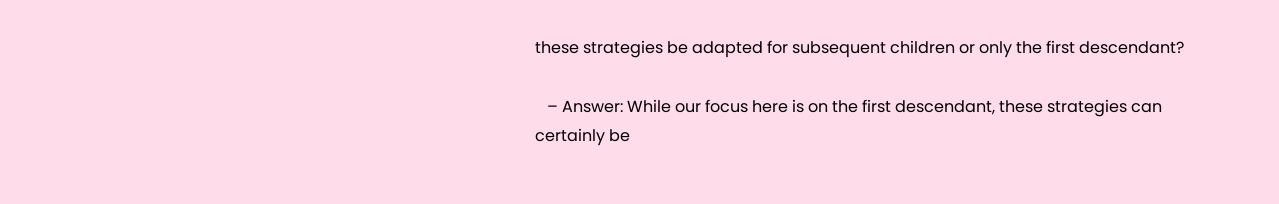these strategies be adapted for subsequent children or only the first descendant?

   – Answer: While our focus here is on the first descendant, these strategies can certainly be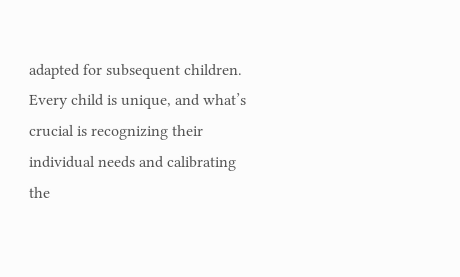adapted for subsequent children. Every child is unique, and what’s crucial is recognizing their individual needs and calibrating the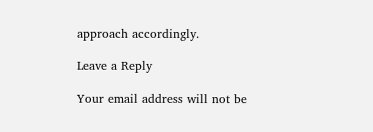approach accordingly.

Leave a Reply

Your email address will not be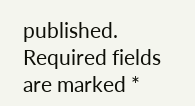published. Required fields are marked *